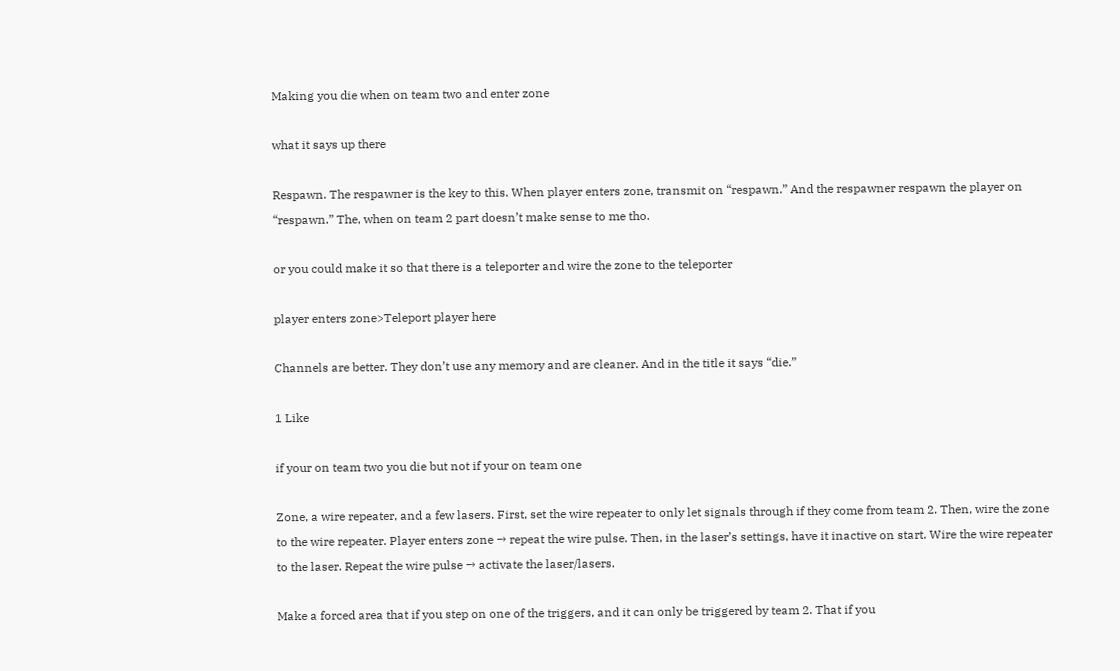Making you die when on team two and enter zone

what it says up there

Respawn. The respawner is the key to this. When player enters zone, transmit on “respawn.” And the respawner respawn the player on “respawn.” The, when on team 2 part doesn’t make sense to me tho.

or you could make it so that there is a teleporter and wire the zone to the teleporter

player enters zone>Teleport player here

Channels are better. They don’t use any memory and are cleaner. And in the title it says “die.”

1 Like

if your on team two you die but not if your on team one

Zone, a wire repeater, and a few lasers. First, set the wire repeater to only let signals through if they come from team 2. Then, wire the zone to the wire repeater. Player enters zone → repeat the wire pulse. Then, in the laser’s settings, have it inactive on start. Wire the wire repeater to the laser. Repeat the wire pulse → activate the laser/lasers.

Make a forced area that if you step on one of the triggers, and it can only be triggered by team 2. That if you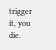trigger it, you die.